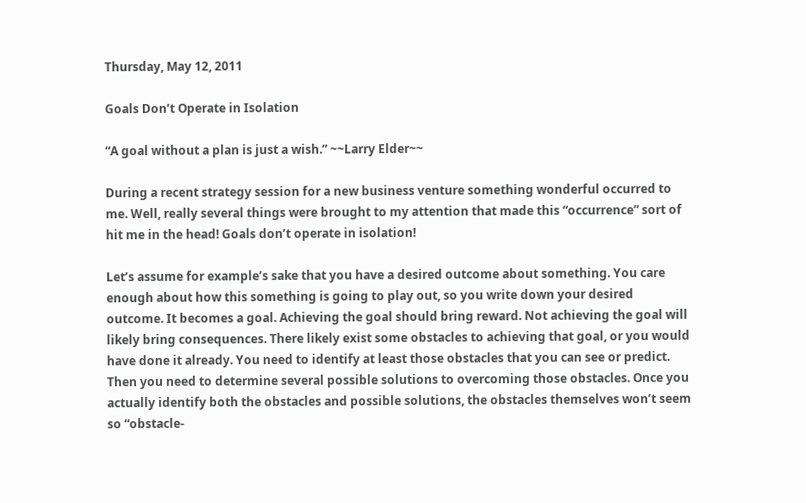Thursday, May 12, 2011

Goals Don’t Operate in Isolation

“A goal without a plan is just a wish.” ~~Larry Elder~~

During a recent strategy session for a new business venture something wonderful occurred to me. Well, really several things were brought to my attention that made this “occurrence” sort of hit me in the head! Goals don’t operate in isolation!

Let’s assume for example’s sake that you have a desired outcome about something. You care enough about how this something is going to play out, so you write down your desired outcome. It becomes a goal. Achieving the goal should bring reward. Not achieving the goal will likely bring consequences. There likely exist some obstacles to achieving that goal, or you would have done it already. You need to identify at least those obstacles that you can see or predict. Then you need to determine several possible solutions to overcoming those obstacles. Once you actually identify both the obstacles and possible solutions, the obstacles themselves won’t seem so “obstacle-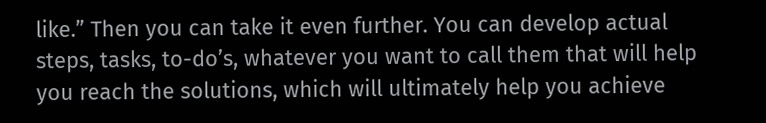like.” Then you can take it even further. You can develop actual steps, tasks, to-do’s, whatever you want to call them that will help you reach the solutions, which will ultimately help you achieve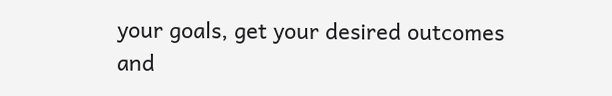your goals, get your desired outcomes and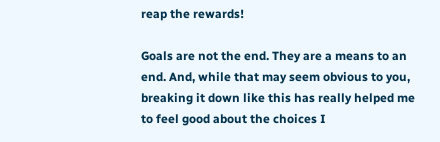reap the rewards!

Goals are not the end. They are a means to an end. And, while that may seem obvious to you, breaking it down like this has really helped me to feel good about the choices I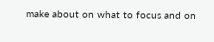make about on what to focus and on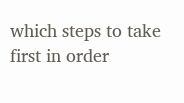which steps to take first in order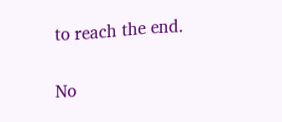to reach the end.

No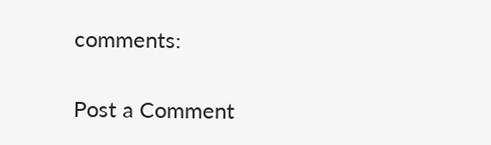comments:

Post a Comment